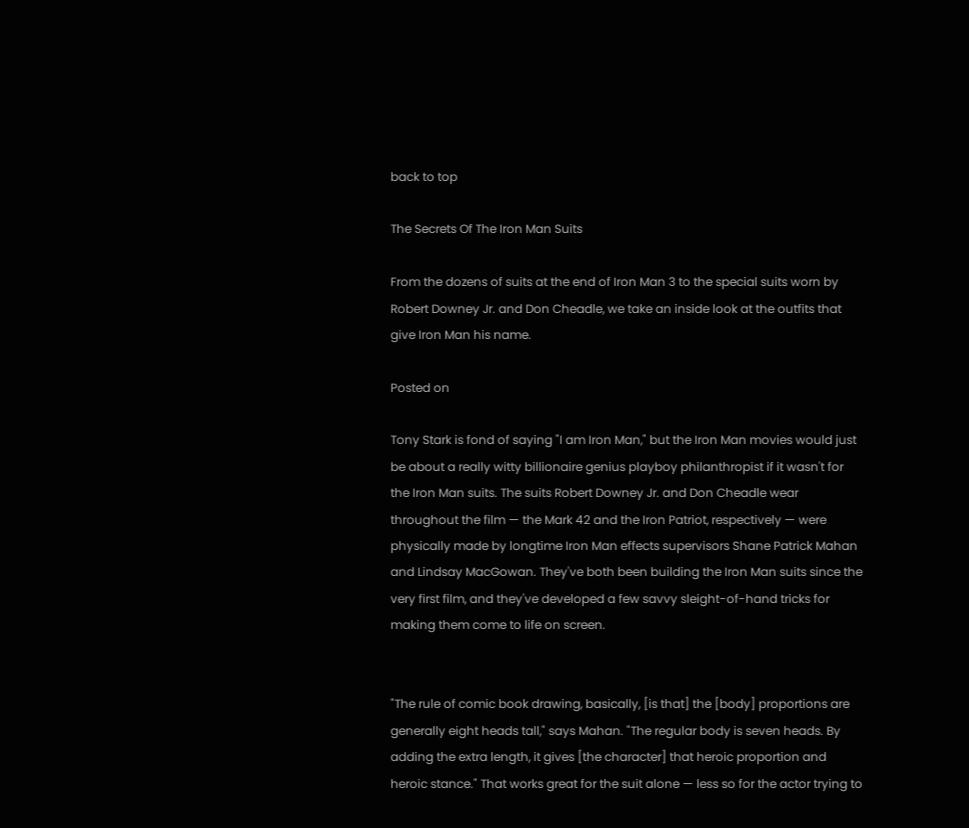back to top

The Secrets Of The Iron Man Suits

From the dozens of suits at the end of Iron Man 3 to the special suits worn by Robert Downey Jr. and Don Cheadle, we take an inside look at the outfits that give Iron Man his name.

Posted on

Tony Stark is fond of saying "I am Iron Man," but the Iron Man movies would just be about a really witty billionaire genius playboy philanthropist if it wasn't for the Iron Man suits. The suits Robert Downey Jr. and Don Cheadle wear throughout the film — the Mark 42 and the Iron Patriot, respectively — were physically made by longtime Iron Man effects supervisors Shane Patrick Mahan and Lindsay MacGowan. They've both been building the Iron Man suits since the very first film, and they've developed a few savvy sleight-of-hand tricks for making them come to life on screen.


"The rule of comic book drawing, basically, [is that] the [body] proportions are generally eight heads tall," says Mahan. "The regular body is seven heads. By adding the extra length, it gives [the character] that heroic proportion and heroic stance." That works great for the suit alone — less so for the actor trying to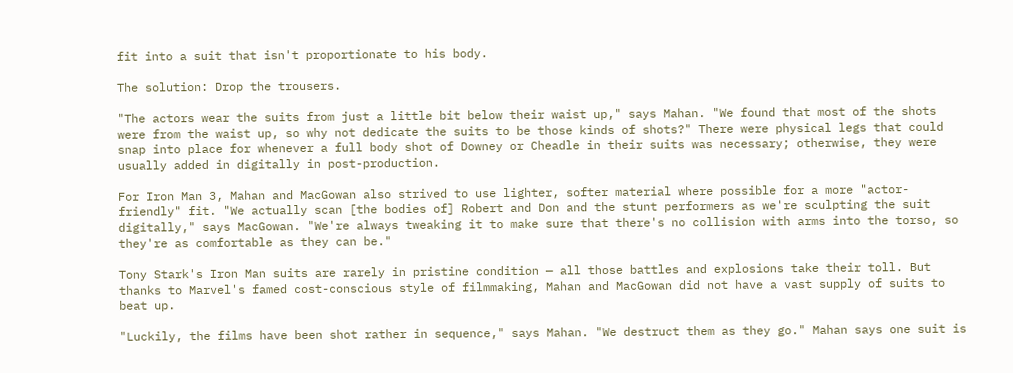fit into a suit that isn't proportionate to his body.

The solution: Drop the trousers.

"The actors wear the suits from just a little bit below their waist up," says Mahan. "We found that most of the shots were from the waist up, so why not dedicate the suits to be those kinds of shots?" There were physical legs that could snap into place for whenever a full body shot of Downey or Cheadle in their suits was necessary; otherwise, they were usually added in digitally in post-production.

For Iron Man 3, Mahan and MacGowan also strived to use lighter, softer material where possible for a more "actor-friendly" fit. "We actually scan [the bodies of] Robert and Don and the stunt performers as we're sculpting the suit digitally," says MacGowan. "We're always tweaking it to make sure that there's no collision with arms into the torso, so they're as comfortable as they can be."

Tony Stark's Iron Man suits are rarely in pristine condition — all those battles and explosions take their toll. But thanks to Marvel's famed cost-conscious style of filmmaking, Mahan and MacGowan did not have a vast supply of suits to beat up.

"Luckily, the films have been shot rather in sequence," says Mahan. "We destruct them as they go." Mahan says one suit is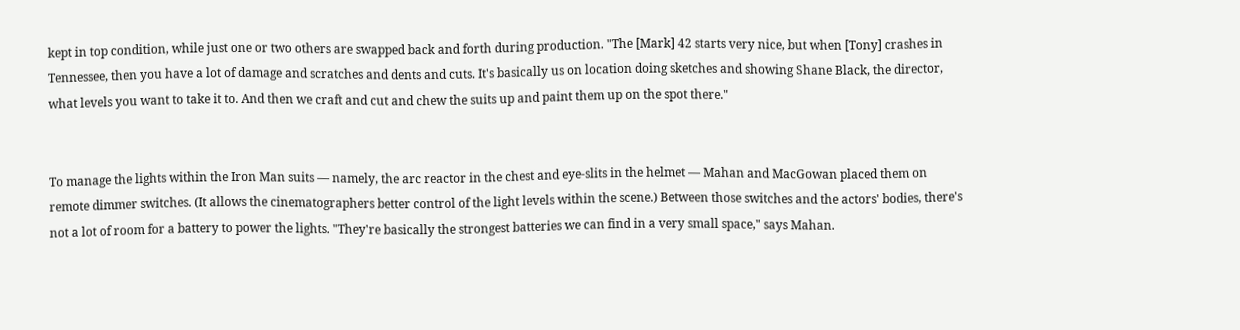kept in top condition, while just one or two others are swapped back and forth during production. "The [Mark] 42 starts very nice, but when [Tony] crashes in Tennessee, then you have a lot of damage and scratches and dents and cuts. It's basically us on location doing sketches and showing Shane Black, the director, what levels you want to take it to. And then we craft and cut and chew the suits up and paint them up on the spot there."


To manage the lights within the Iron Man suits — namely, the arc reactor in the chest and eye-slits in the helmet — Mahan and MacGowan placed them on remote dimmer switches. (It allows the cinematographers better control of the light levels within the scene.) Between those switches and the actors' bodies, there's not a lot of room for a battery to power the lights. "They're basically the strongest batteries we can find in a very small space," says Mahan.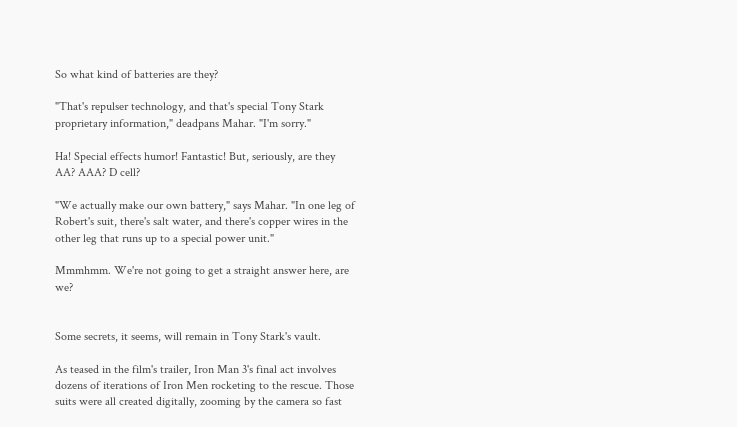So what kind of batteries are they?

"That's repulser technology, and that's special Tony Stark proprietary information," deadpans Mahar. "I'm sorry."

Ha! Special effects humor! Fantastic! But, seriously, are they AA? AAA? D cell?

"We actually make our own battery," says Mahar. "In one leg of Robert's suit, there's salt water, and there's copper wires in the other leg that runs up to a special power unit."

Mmmhmm. We're not going to get a straight answer here, are we?


Some secrets, it seems, will remain in Tony Stark's vault.

As teased in the film's trailer, Iron Man 3's final act involves dozens of iterations of Iron Men rocketing to the rescue. Those suits were all created digitally, zooming by the camera so fast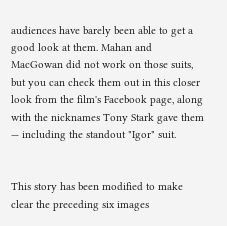audiences have barely been able to get a good look at them. Mahan and MacGowan did not work on those suits, but you can check them out in this closer look from the film's Facebook page, along with the nicknames Tony Stark gave them — including the standout "Igor" suit.


This story has been modified to make clear the preceding six images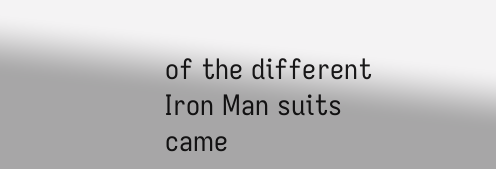of the different Iron Man suits came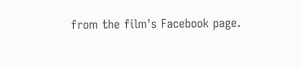from the film's Facebook page.